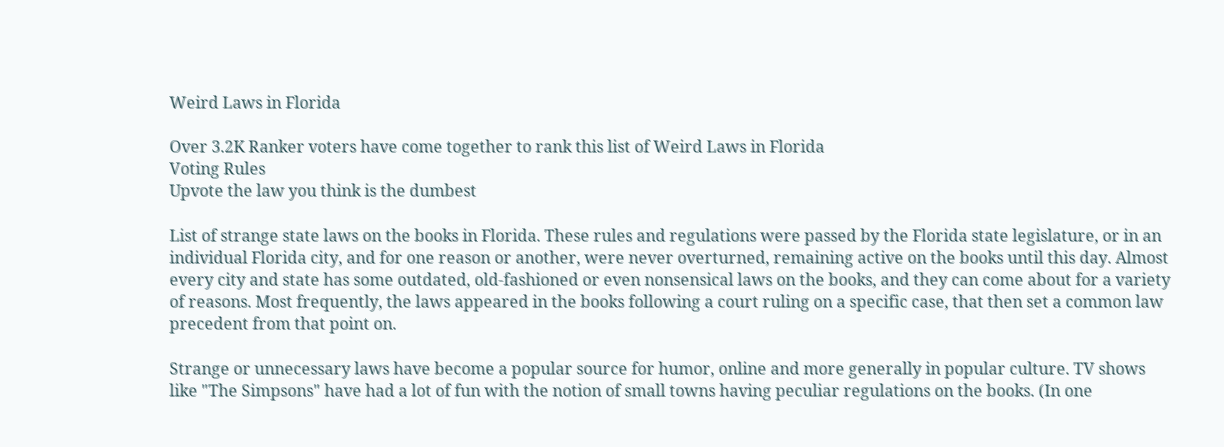Weird Laws in Florida

Over 3.2K Ranker voters have come together to rank this list of Weird Laws in Florida
Voting Rules
Upvote the law you think is the dumbest

List of strange state laws on the books in Florida. These rules and regulations were passed by the Florida state legislature, or in an individual Florida city, and for one reason or another, were never overturned, remaining active on the books until this day. Almost every city and state has some outdated, old-fashioned or even nonsensical laws on the books, and they can come about for a variety of reasons. Most frequently, the laws appeared in the books following a court ruling on a specific case, that then set a common law precedent from that point on.

Strange or unnecessary laws have become a popular source for humor, online and more generally in popular culture. TV shows like "The Simpsons" have had a lot of fun with the notion of small towns having peculiar regulations on the books. (In one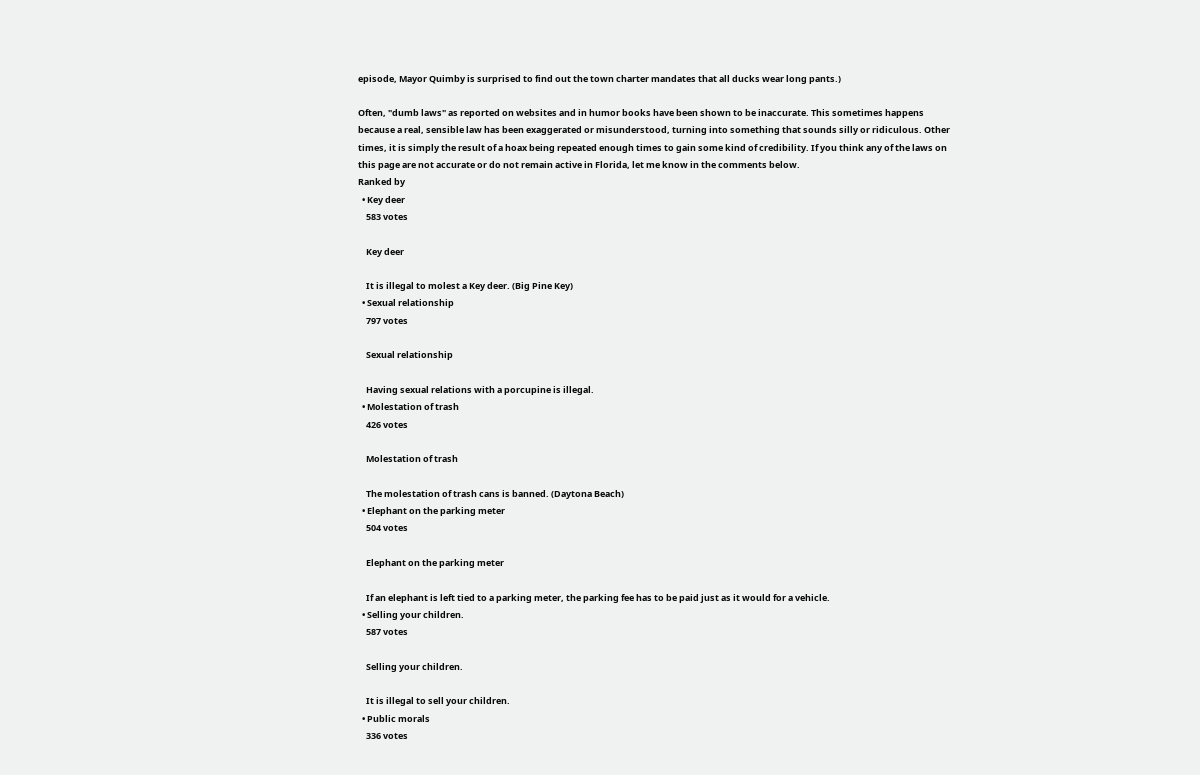episode, Mayor Quimby is surprised to find out the town charter mandates that all ducks wear long pants.)

Often, "dumb laws" as reported on websites and in humor books have been shown to be inaccurate. This sometimes happens because a real, sensible law has been exaggerated or misunderstood, turning into something that sounds silly or ridiculous. Other times, it is simply the result of a hoax being repeated enough times to gain some kind of credibility. If you think any of the laws on this page are not accurate or do not remain active in Florida, let me know in the comments below.
Ranked by
  • Key deer
    583 votes

    Key deer

    It is illegal to molest a Key deer. (Big Pine Key)
  • Sexual relationship
    797 votes

    Sexual relationship

    Having sexual relations with a porcupine is illegal.
  • Molestation of trash
    426 votes

    Molestation of trash

    The molestation of trash cans is banned. (Daytona Beach)
  • Elephant on the parking meter
    504 votes

    Elephant on the parking meter

    If an elephant is left tied to a parking meter, the parking fee has to be paid just as it would for a vehicle.
  • Selling your children.
    587 votes

    Selling your children.

    It is illegal to sell your children.
  • Public morals
    336 votes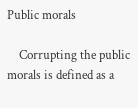Public morals

    Corrupting the public morals is defined as a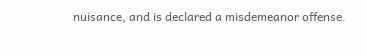nuisance, and is declared a misdemeanor offense.